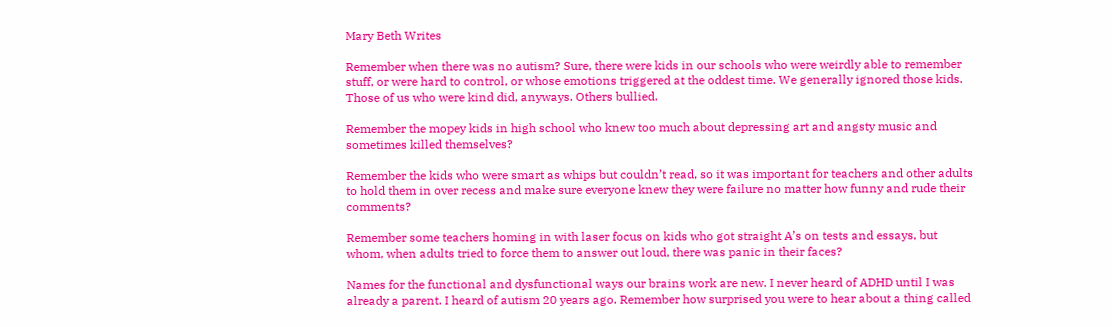Mary Beth Writes

Remember when there was no autism? Sure, there were kids in our schools who were weirdly able to remember stuff, or were hard to control, or whose emotions triggered at the oddest time. We generally ignored those kids. Those of us who were kind did, anyways. Others bullied.

Remember the mopey kids in high school who knew too much about depressing art and angsty music and sometimes killed themselves?

Remember the kids who were smart as whips but couldn’t read, so it was important for teachers and other adults to hold them in over recess and make sure everyone knew they were failure no matter how funny and rude their comments?

Remember some teachers homing in with laser focus on kids who got straight A’s on tests and essays, but whom, when adults tried to force them to answer out loud, there was panic in their faces?

Names for the functional and dysfunctional ways our brains work are new. I never heard of ADHD until I was already a parent. I heard of autism 20 years ago. Remember how surprised you were to hear about a thing called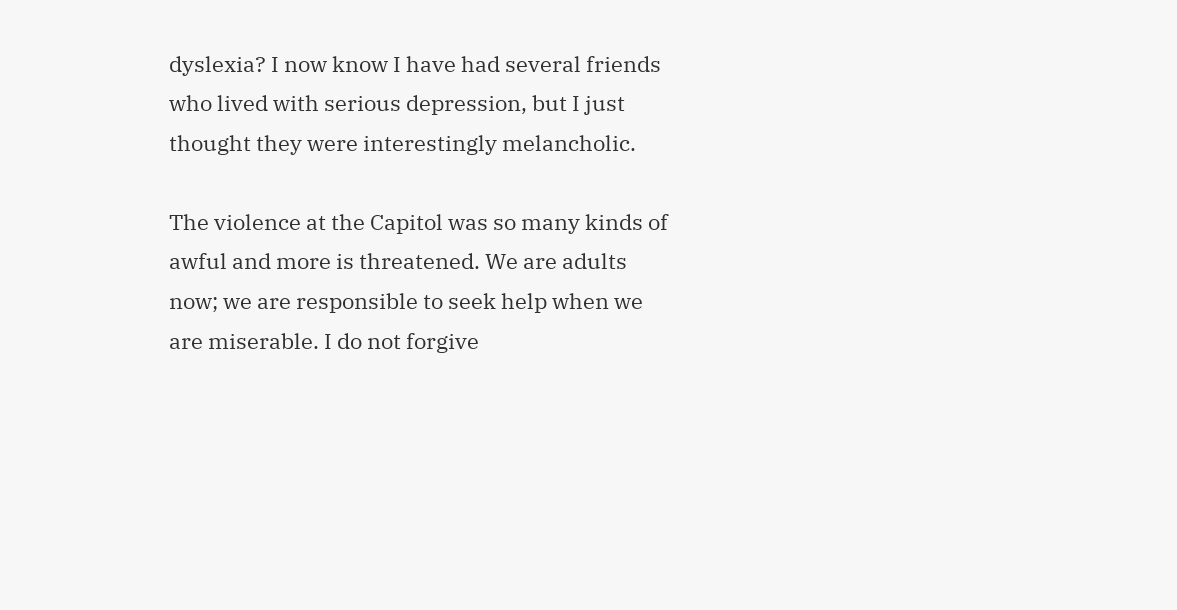dyslexia? I now know I have had several friends who lived with serious depression, but I just thought they were interestingly melancholic.

The violence at the Capitol was so many kinds of awful and more is threatened. We are adults now; we are responsible to seek help when we are miserable. I do not forgive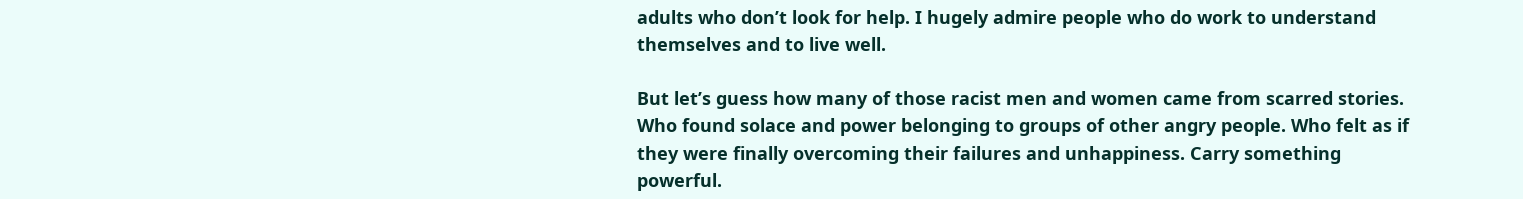adults who don’t look for help. I hugely admire people who do work to understand themselves and to live well.

But let’s guess how many of those racist men and women came from scarred stories. Who found solace and power belonging to groups of other angry people. Who felt as if they were finally overcoming their failures and unhappiness. Carry something powerful.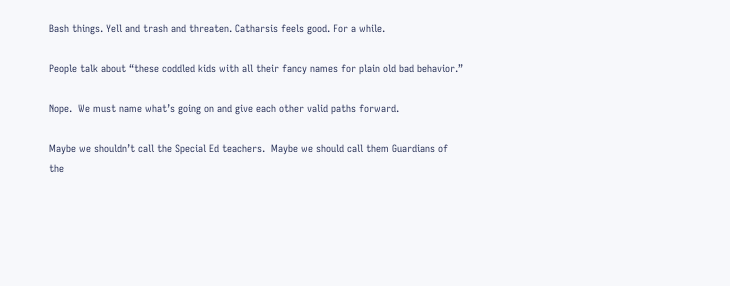Bash things. Yell and trash and threaten. Catharsis feels good. For a while.

People talk about “these coddled kids with all their fancy names for plain old bad behavior.”

Nope.  We must name what’s going on and give each other valid paths forward.

Maybe we shouldn’t call the Special Ed teachers.  Maybe we should call them Guardians of the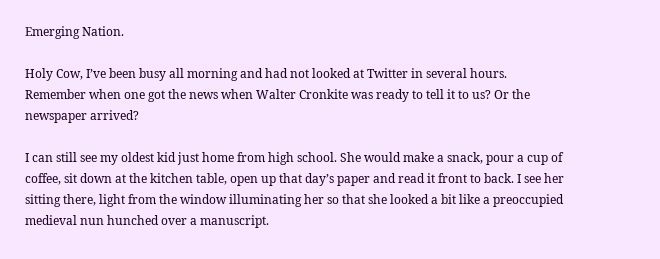Emerging Nation.

Holy Cow, I’ve been busy all morning and had not looked at Twitter in several hours. Remember when one got the news when Walter Cronkite was ready to tell it to us? Or the newspaper arrived?

I can still see my oldest kid just home from high school. She would make a snack, pour a cup of coffee, sit down at the kitchen table, open up that day’s paper and read it front to back. I see her sitting there, light from the window illuminating her so that she looked a bit like a preoccupied medieval nun hunched over a manuscript.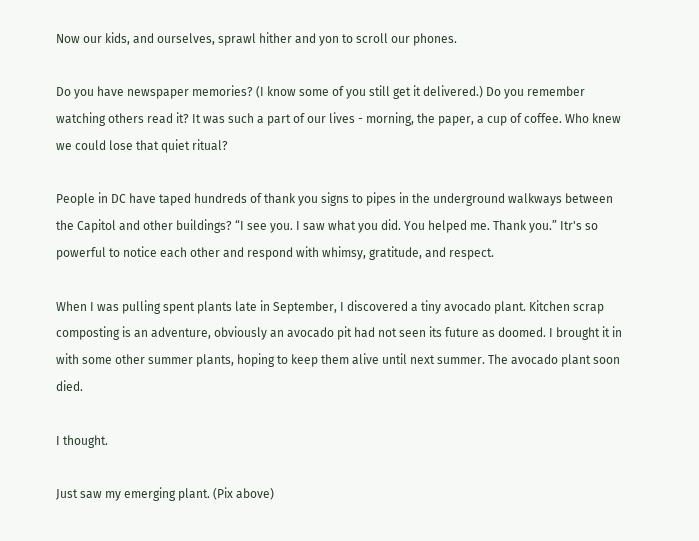Now our kids, and ourselves, sprawl hither and yon to scroll our phones.

Do you have newspaper memories? (I know some of you still get it delivered.) Do you remember watching others read it? It was such a part of our lives - morning, the paper, a cup of coffee. Who knew we could lose that quiet ritual?

People in DC have taped hundreds of thank you signs to pipes in the underground walkways between the Capitol and other buildings? “I see you. I saw what you did. You helped me. Thank you.” Itr's so powerful to notice each other and respond with whimsy, gratitude, and respect.

When I was pulling spent plants late in September, I discovered a tiny avocado plant. Kitchen scrap composting is an adventure, obviously an avocado pit had not seen its future as doomed. I brought it in with some other summer plants, hoping to keep them alive until next summer. The avocado plant soon died.

I thought.

Just saw my emerging plant. (Pix above)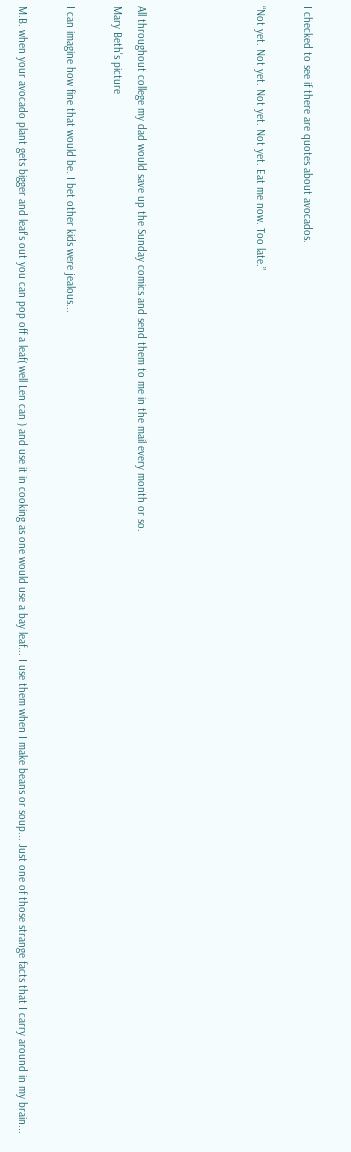I checked to see if there are quotes about avocados.

“Not yet. Not yet. Not yet. Not yet. Eat me now. Too late.”




All throughout college my dad would save up the Sunday comics and send them to me in the mail every month or so.
Mary Beth's picture

I can imagine how fine that would be. I bet other kids were jealous...

M.B. when your avocado plant gets bigger and leaf's out you can pop off a leaf( well Len can ) and use it in cooking as one would use a bay leaf... I use them when I make beans or soup... Just one of those strange facts that I carry around in my brain...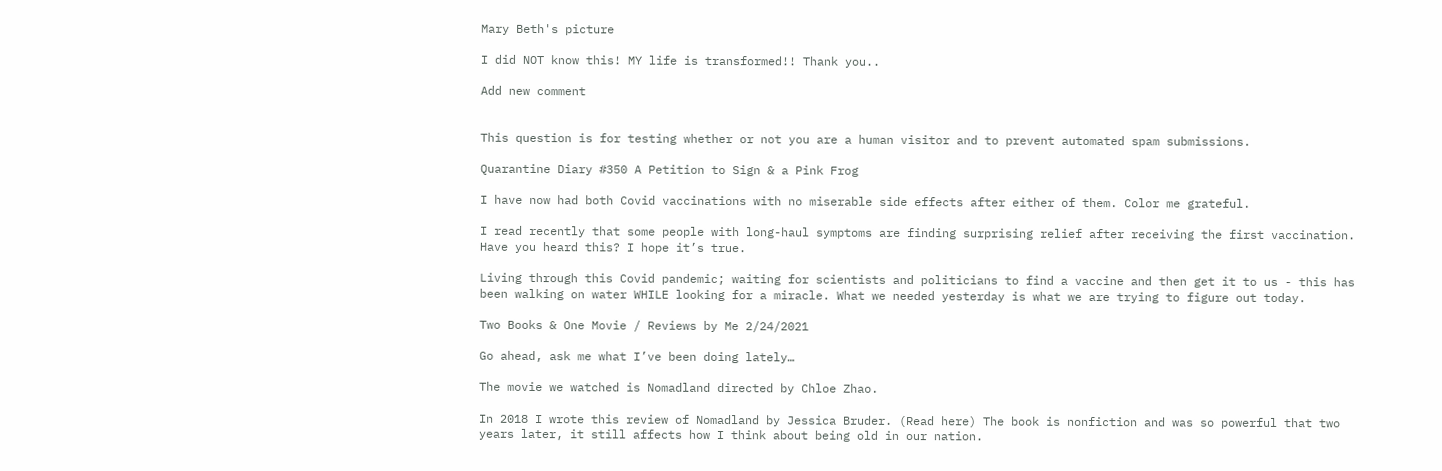Mary Beth's picture

I did NOT know this! MY life is transformed!! Thank you..

Add new comment


This question is for testing whether or not you are a human visitor and to prevent automated spam submissions.

Quarantine Diary #350 A Petition to Sign & a Pink Frog

I have now had both Covid vaccinations with no miserable side effects after either of them. Color me grateful.

I read recently that some people with long-haul symptoms are finding surprising relief after receiving the first vaccination. Have you heard this? I hope it’s true.

Living through this Covid pandemic; waiting for scientists and politicians to find a vaccine and then get it to us - this has been walking on water WHILE looking for a miracle. What we needed yesterday is what we are trying to figure out today.

Two Books & One Movie / Reviews by Me 2/24/2021

Go ahead, ask me what I’ve been doing lately…

The movie we watched is Nomadland directed by Chloe Zhao.

In 2018 I wrote this review of Nomadland by Jessica Bruder. (Read here) The book is nonfiction and was so powerful that two years later, it still affects how I think about being old in our nation.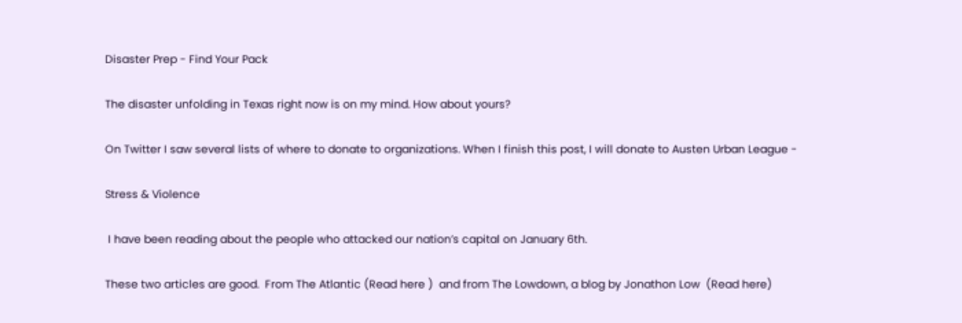Disaster Prep - Find Your Pack

The disaster unfolding in Texas right now is on my mind. How about yours?

On Twitter I saw several lists of where to donate to organizations. When I finish this post, I will donate to Austen Urban League -

Stress & Violence

 I have been reading about the people who attacked our nation’s capital on January 6th.

These two articles are good.  From The Atlantic (Read here )  and from The Lowdown, a blog by Jonathon Low  (Read here)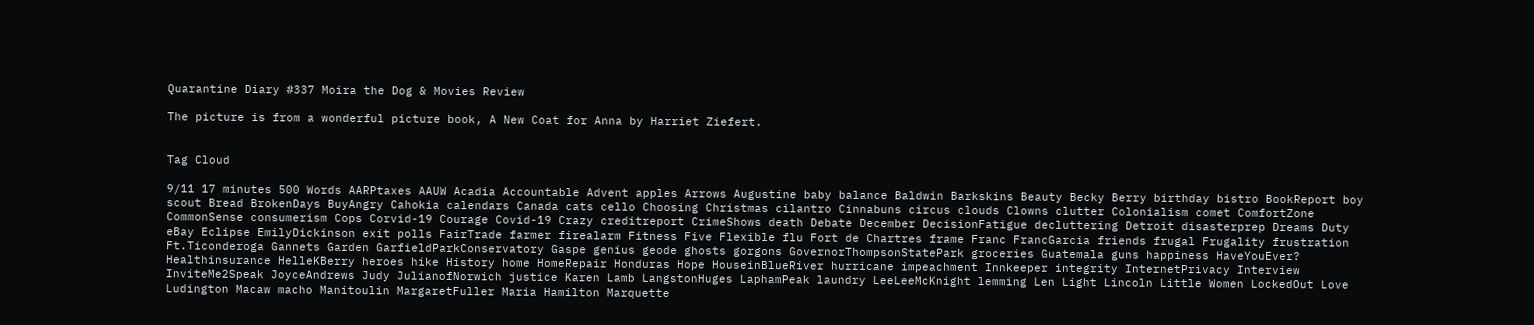Quarantine Diary #337 Moira the Dog & Movies Review

The picture is from a wonderful picture book, A New Coat for Anna by Harriet Ziefert.


Tag Cloud

9/11 17 minutes 500 Words AARPtaxes AAUW Acadia Accountable Advent apples Arrows Augustine baby balance Baldwin Barkskins Beauty Becky Berry birthday bistro BookReport boy scout Bread BrokenDays BuyAngry Cahokia calendars Canada cats cello Choosing Christmas cilantro Cinnabuns circus clouds Clowns clutter Colonialism comet ComfortZone CommonSense consumerism Cops Corvid-19 Courage Covid-19 Crazy creditreport CrimeShows death Debate December DecisionFatigue decluttering Detroit disasterprep Dreams Duty eBay Eclipse EmilyDickinson exit polls FairTrade farmer firealarm Fitness Five Flexible flu Fort de Chartres frame Franc FrancGarcia friends frugal Frugality frustration Ft.Ticonderoga Gannets Garden GarfieldParkConservatory Gaspe genius geode ghosts gorgons GovernorThompsonStatePark groceries Guatemala guns happiness HaveYouEver? Healthinsurance HelleKBerry heroes hike History home HomeRepair Honduras Hope HouseinBlueRiver hurricane impeachment Innkeeper integrity InternetPrivacy Interview InviteMe2Speak JoyceAndrews Judy JulianofNorwich justice Karen Lamb LangstonHuges LaphamPeak laundry LeeLeeMcKnight lemming Len Light Lincoln Little Women LockedOut Love Ludington Macaw macho Manitoulin MargaretFuller Maria Hamilton Marquette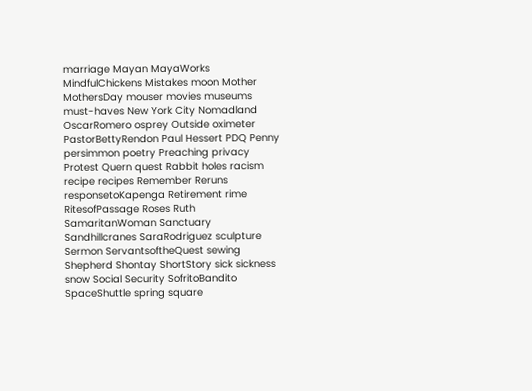marriage Mayan MayaWorks MindfulChickens Mistakes moon Mother MothersDay mouser movies museums must-haves New York City Nomadland OscarRomero osprey Outside oximeter PastorBettyRendon Paul Hessert PDQ Penny persimmon poetry Preaching privacy Protest Quern quest Rabbit holes racism recipe recipes Remember Reruns responsetoKapenga Retirement rime RitesofPassage Roses Ruth SamaritanWoman Sanctuary Sandhillcranes SaraRodriguez sculpture Sermon ServantsoftheQuest sewing Shepherd Shontay ShortStory sick sickness snow Social Security SofritoBandito SpaceShuttle spring square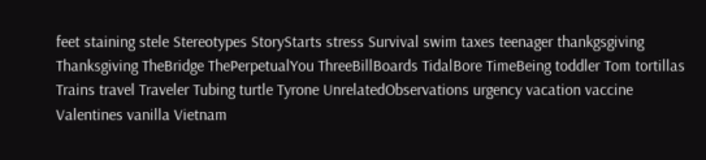feet staining stele Stereotypes StoryStarts stress Survival swim taxes teenager thankgsgiving Thanksgiving TheBridge ThePerpetualYou ThreeBillBoards TidalBore TimeBeing toddler Tom tortillas Trains travel Traveler Tubing turtle Tyrone UnrelatedObservations urgency vacation vaccine Valentines vanilla Vietnam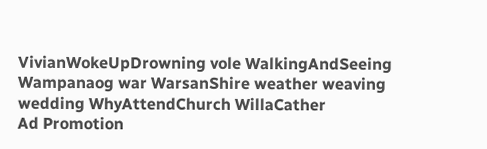VivianWokeUpDrowning vole WalkingAndSeeing Wampanaog war WarsanShire weather weaving wedding WhyAttendChurch WillaCather
Ad Promotion